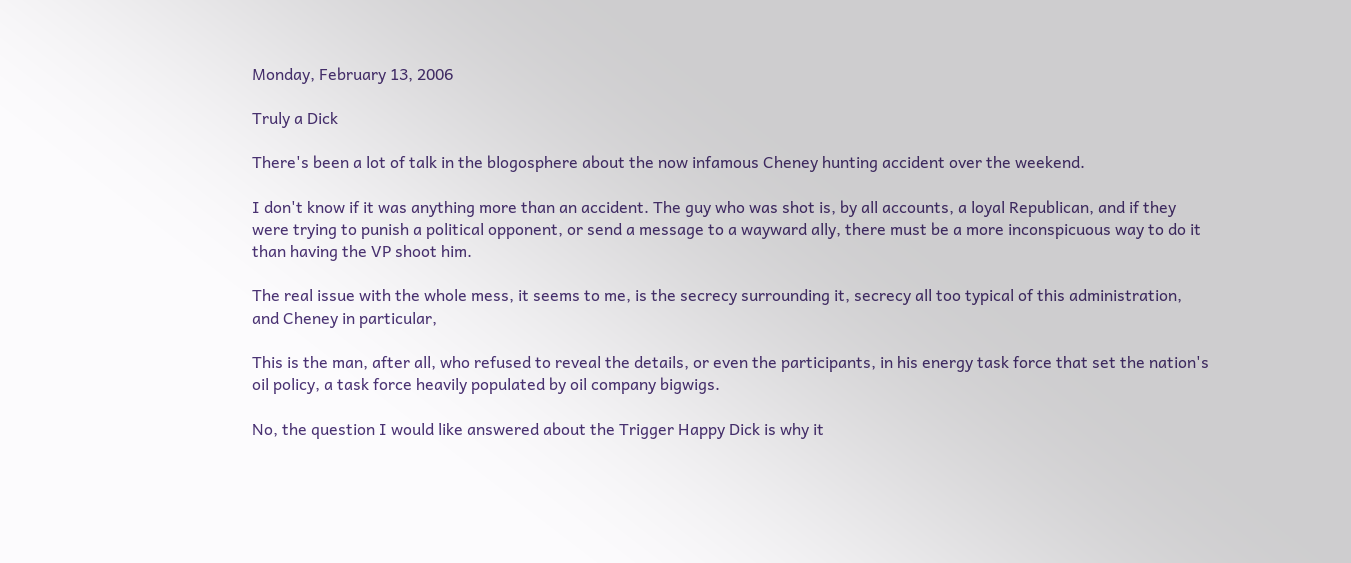Monday, February 13, 2006

Truly a Dick

There's been a lot of talk in the blogosphere about the now infamous Cheney hunting accident over the weekend.

I don't know if it was anything more than an accident. The guy who was shot is, by all accounts, a loyal Republican, and if they were trying to punish a political opponent, or send a message to a wayward ally, there must be a more inconspicuous way to do it than having the VP shoot him.

The real issue with the whole mess, it seems to me, is the secrecy surrounding it, secrecy all too typical of this administration, and Cheney in particular,

This is the man, after all, who refused to reveal the details, or even the participants, in his energy task force that set the nation's oil policy, a task force heavily populated by oil company bigwigs.

No, the question I would like answered about the Trigger Happy Dick is why it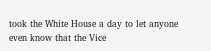took the White House a day to let anyone even know that the Vice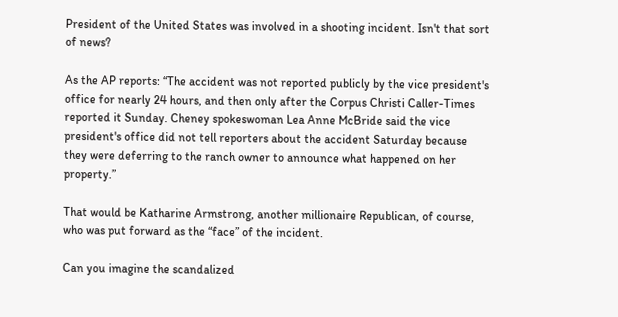President of the United States was involved in a shooting incident. Isn't that sort of news?

As the AP reports: “The accident was not reported publicly by the vice president's office for nearly 24 hours, and then only after the Corpus Christi Caller-Times reported it Sunday. Cheney spokeswoman Lea Anne McBride said the vice president's office did not tell reporters about the accident Saturday because they were deferring to the ranch owner to announce what happened on her property.”

That would be Katharine Armstrong, another millionaire Republican, of course, who was put forward as the “face” of the incident.

Can you imagine the scandalized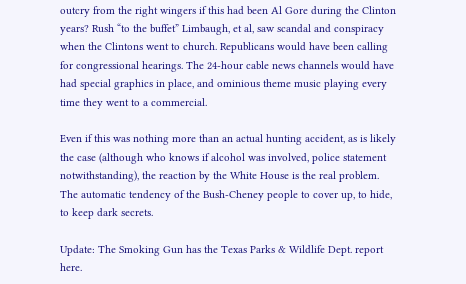outcry from the right wingers if this had been Al Gore during the Clinton years? Rush “to the buffet” Limbaugh, et al, saw scandal and conspiracy when the Clintons went to church. Republicans would have been calling for congressional hearings. The 24-hour cable news channels would have had special graphics in place, and ominious theme music playing every time they went to a commercial.

Even if this was nothing more than an actual hunting accident, as is likely the case (although who knows if alcohol was involved, police statement notwithstanding), the reaction by the White House is the real problem. The automatic tendency of the Bush-Cheney people to cover up, to hide, to keep dark secrets.

Update: The Smoking Gun has the Texas Parks & Wildlife Dept. report here.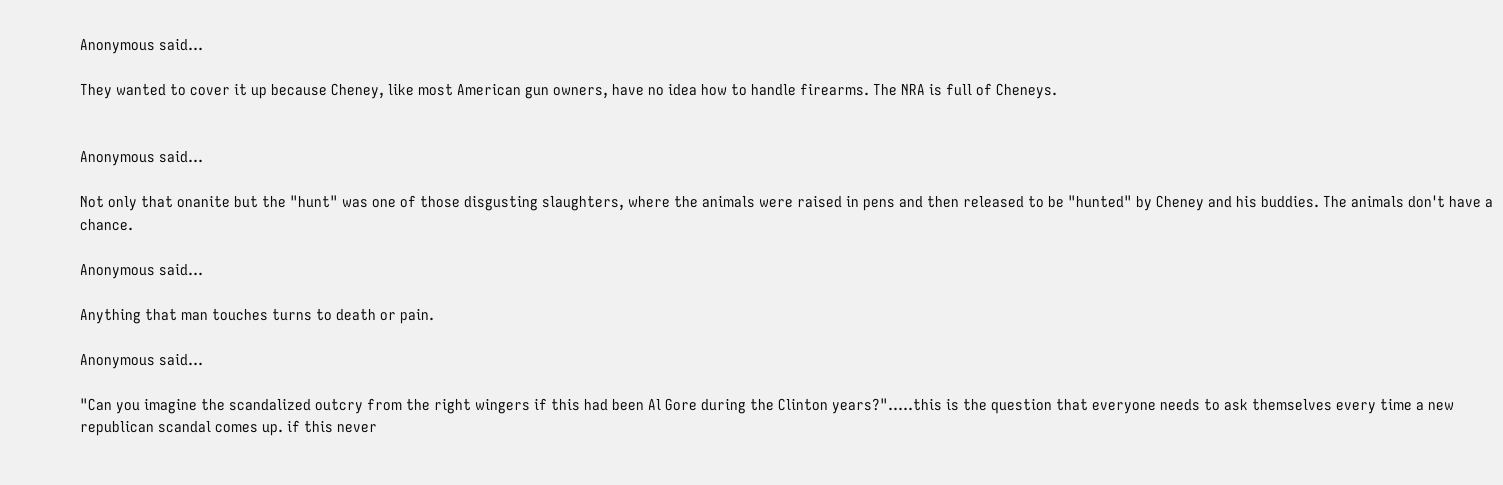Anonymous said...

They wanted to cover it up because Cheney, like most American gun owners, have no idea how to handle firearms. The NRA is full of Cheneys.


Anonymous said...

Not only that onanite but the "hunt" was one of those disgusting slaughters, where the animals were raised in pens and then released to be "hunted" by Cheney and his buddies. The animals don't have a chance.

Anonymous said...

Anything that man touches turns to death or pain.

Anonymous said...

"Can you imagine the scandalized outcry from the right wingers if this had been Al Gore during the Clinton years?".....this is the question that everyone needs to ask themselves every time a new republican scandal comes up. if this never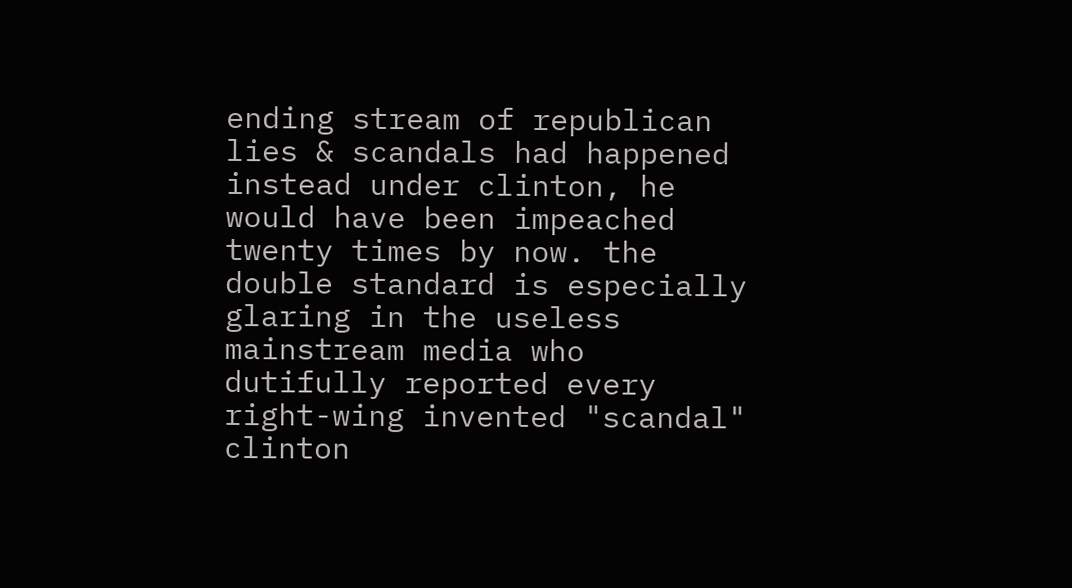ending stream of republican lies & scandals had happened instead under clinton, he would have been impeached twenty times by now. the double standard is especially glaring in the useless mainstream media who dutifully reported every right-wing invented "scandal" clinton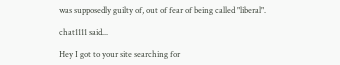was supposedly guilty of, out of fear of being called "liberal".

chat1111 said...

Hey I got to your site searching for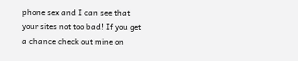phone sex and I can see that your sites not too bad! If you get a chance check out mine on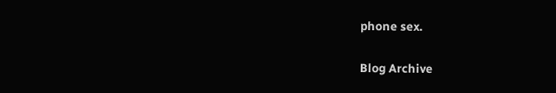phone sex.

Blog Archive